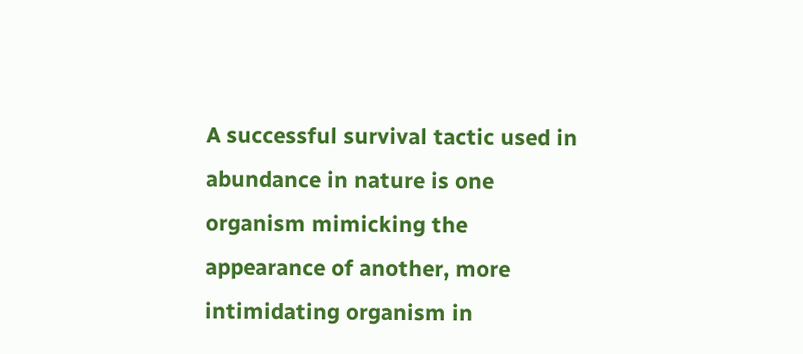A successful survival tactic used in abundance in nature is one organism mimicking the appearance of another, more intimidating organism in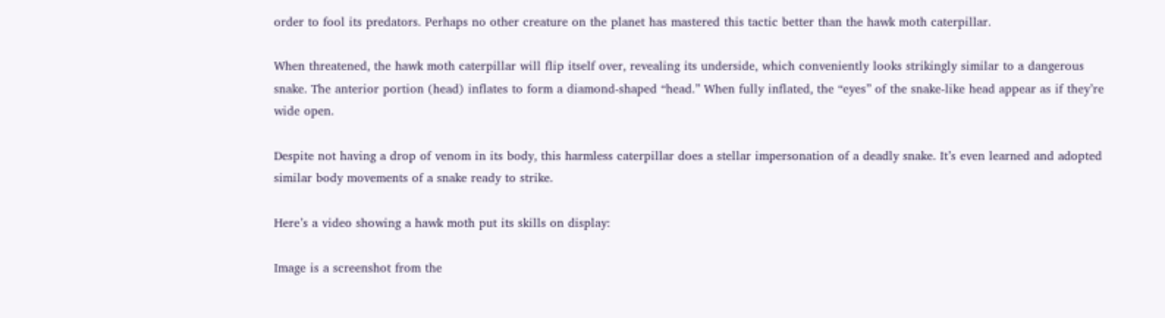order to fool its predators. Perhaps no other creature on the planet has mastered this tactic better than the hawk moth caterpillar.

When threatened, the hawk moth caterpillar will flip itself over, revealing its underside, which conveniently looks strikingly similar to a dangerous snake. The anterior portion (head) inflates to form a diamond-shaped “head.” When fully inflated, the “eyes” of the snake-like head appear as if they’re wide open.

Despite not having a drop of venom in its body, this harmless caterpillar does a stellar impersonation of a deadly snake. It’s even learned and adopted similar body movements of a snake ready to strike.

Here’s a video showing a hawk moth put its skills on display:

Image is a screenshot from the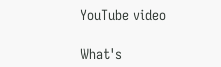YouTube video

What's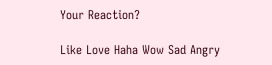Your Reaction?

Like Love Haha Wow Sad Angry